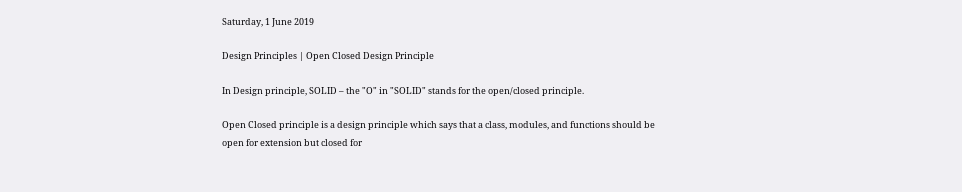Saturday, 1 June 2019

Design Principles | Open Closed Design Principle

In Design principle, SOLID – the "O" in "SOLID" stands for the open/closed principle.

Open Closed principle is a design principle which says that a class, modules, and functions should be open for extension but closed for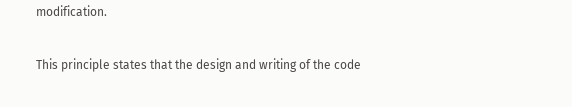modification.

This principle states that the design and writing of the code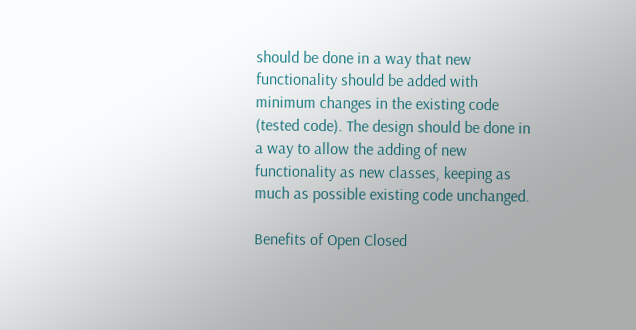should be done in a way that new functionality should be added with minimum changes in the existing code (tested code). The design should be done in a way to allow the adding of new functionality as new classes, keeping as much as possible existing code unchanged.

Benefits of Open Closed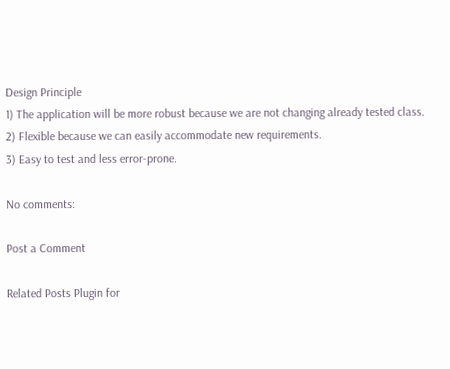Design Principle
1) The application will be more robust because we are not changing already tested class.
2) Flexible because we can easily accommodate new requirements.
3) Easy to test and less error-prone.

No comments:

Post a Comment

Related Posts Plugin for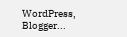WordPress, Blogger...